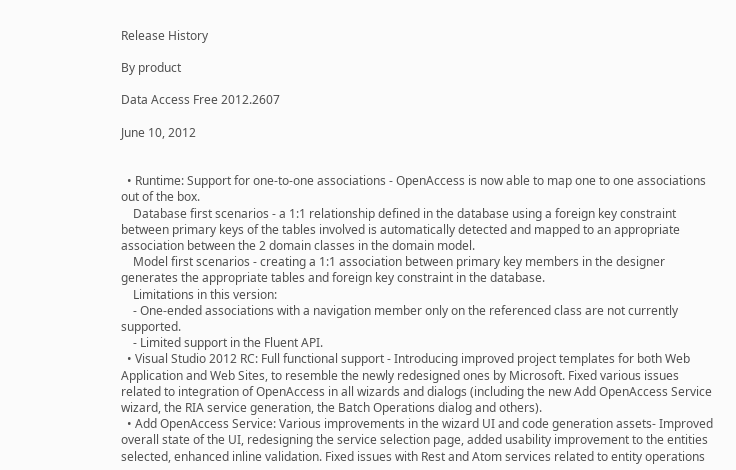Release History

By product

Data Access Free 2012.2607

June 10, 2012


  • Runtime: Support for one-to-one associations - OpenAccess is now able to map one to one associations out of the box.
    Database first scenarios - a 1:1 relationship defined in the database using a foreign key constraint between primary keys of the tables involved is automatically detected and mapped to an appropriate association between the 2 domain classes in the domain model.
    Model first scenarios - creating a 1:1 association between primary key members in the designer generates the appropriate tables and foreign key constraint in the database.
    Limitations in this version:
    - One-ended associations with a navigation member only on the referenced class are not currently supported.
    - Limited support in the Fluent API.
  • Visual Studio 2012 RC: Full functional support - Introducing improved project templates for both Web Application and Web Sites, to resemble the newly redesigned ones by Microsoft. Fixed various issues related to integration of OpenAccess in all wizards and dialogs (including the new Add OpenAccess Service wizard, the RIA service generation, the Batch Operations dialog and others).
  • Add OpenAccess Service: Various improvements in the wizard UI and code generation assets- Improved overall state of the UI, redesigning the service selection page, added usability improvement to the entities selected, enhanced inline validation. Fixed issues with Rest and Atom services related to entity operations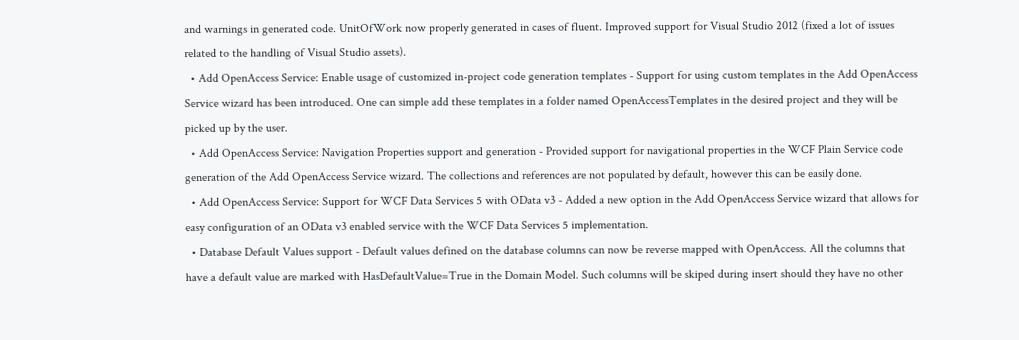and warnings in generated code. UnitOfWork now properly generated in cases of fluent. Improved support for Visual Studio 2012 (fixed a lot of issues related to the handling of Visual Studio assets).
  • Add OpenAccess Service: Enable usage of customized in-project code generation templates - Support for using custom templates in the Add OpenAccess Service wizard has been introduced. One can simple add these templates in a folder named OpenAccessTemplates in the desired project and they will be picked up by the user.
  • Add OpenAccess Service: Navigation Properties support and generation - Provided support for navigational properties in the WCF Plain Service code generation of the Add OpenAccess Service wizard. The collections and references are not populated by default, however this can be easily done.
  • Add OpenAccess Service: Support for WCF Data Services 5 with OData v3 - Added a new option in the Add OpenAccess Service wizard that allows for easy configuration of an OData v3 enabled service with the WCF Data Services 5 implementation.
  • Database Default Values support - Default values defined on the database columns can now be reverse mapped with OpenAccess. All the columns that have a default value are marked with HasDefaultValue=True in the Domain Model. Such columns will be skiped during insert should they have no other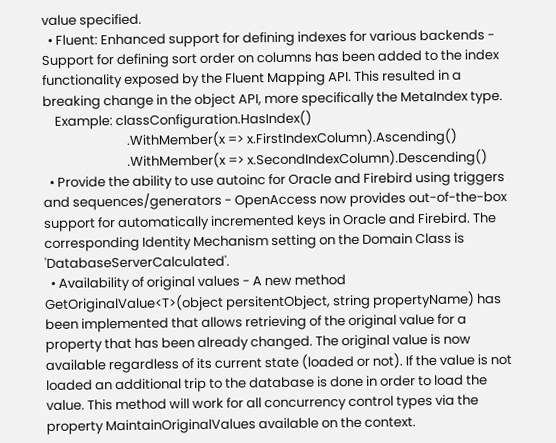value specified.
  • Fluent: Enhanced support for defining indexes for various backends - Support for defining sort order on columns has been added to the index functionality exposed by the Fluent Mapping API. This resulted in a breaking change in the object API, more specifically the MetaIndex type.
    Example: classConfiguration.HasIndex()
                            .WithMember(x => x.FirstIndexColumn).Ascending()
                            .WithMember(x => x.SecondIndexColumn).Descending()
  • Provide the ability to use autoinc for Oracle and Firebird using triggers and sequences/generators - OpenAccess now provides out-of-the-box support for automatically incremented keys in Oracle and Firebird. The corresponding Identity Mechanism setting on the Domain Class is 'DatabaseServerCalculated'.
  • Availability of original values - A new method GetOriginalValue<T>(object persitentObject, string propertyName) has been implemented that allows retrieving of the original value for a property that has been already changed. The original value is now available regardless of its current state (loaded or not). If the value is not loaded an additional trip to the database is done in order to load the value. This method will work for all concurrency control types via the property MaintainOriginalValues available on the context.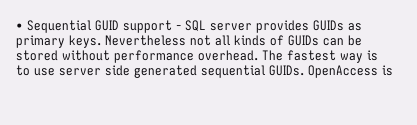• Sequential GUID support - SQL server provides GUIDs as primary keys. Nevertheless not all kinds of GUIDs can be stored without performance overhead. The fastest way is to use server side generated sequential GUIDs. OpenAccess is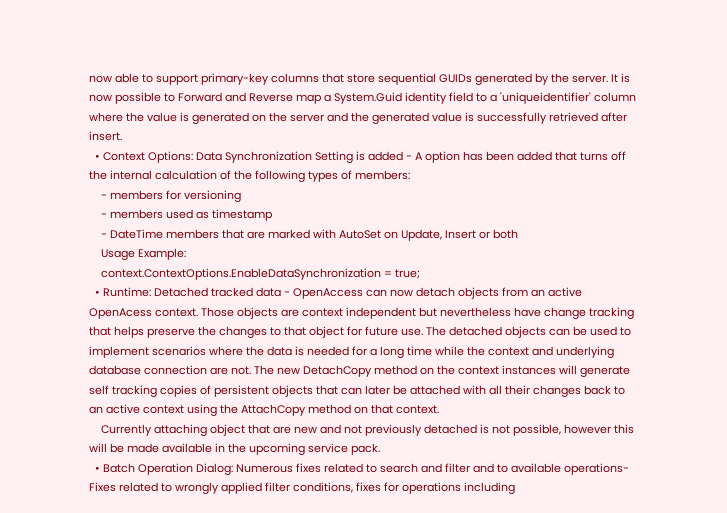now able to support primary-key columns that store sequential GUIDs generated by the server. It is now possible to Forward and Reverse map a System.Guid identity field to a 'uniqueidentifier' column where the value is generated on the server and the generated value is successfully retrieved after insert.
  • Context Options: Data Synchronization Setting is added - A option has been added that turns off the internal calculation of the following types of members:
    - members for versioning
    - members used as timestamp
    - DateTime members that are marked with AutoSet on Update, Insert or both
    Usage Example:
    context.ContextOptions.EnableDataSynchronization = true;
  • Runtime: Detached tracked data - OpenAccess can now detach objects from an active OpenAcess context. Those objects are context independent but nevertheless have change tracking that helps preserve the changes to that object for future use. The detached objects can be used to implement scenarios where the data is needed for a long time while the context and underlying database connection are not. The new DetachCopy method on the context instances will generate self tracking copies of persistent objects that can later be attached with all their changes back to an active context using the AttachCopy method on that context.
    Currently attaching object that are new and not previously detached is not possible, however this will be made available in the upcoming service pack.
  • Batch Operation Dialog: Numerous fixes related to search and filter and to available operations- Fixes related to wrongly applied filter conditions, fixes for operations including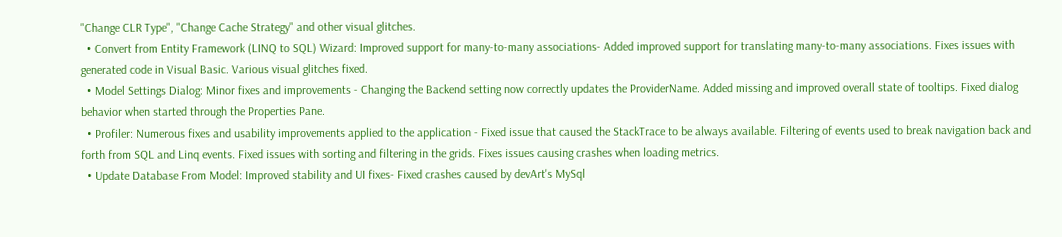"Change CLR Type", "Change Cache Strategy" and other visual glitches.
  • Convert from Entity Framework (LINQ to SQL) Wizard: Improved support for many-to-many associations- Added improved support for translating many-to-many associations. Fixes issues with generated code in Visual Basic. Various visual glitches fixed.
  • Model Settings Dialog: Minor fixes and improvements - Changing the Backend setting now correctly updates the ProviderName. Added missing and improved overall state of tooltips. Fixed dialog behavior when started through the Properties Pane.
  • Profiler: Numerous fixes and usability improvements applied to the application - Fixed issue that caused the StackTrace to be always available. Filtering of events used to break navigation back and forth from SQL and Linq events. Fixed issues with sorting and filtering in the grids. Fixes issues causing crashes when loading metrics.
  • Update Database From Model: Improved stability and UI fixes- Fixed crashes caused by devArt's MySql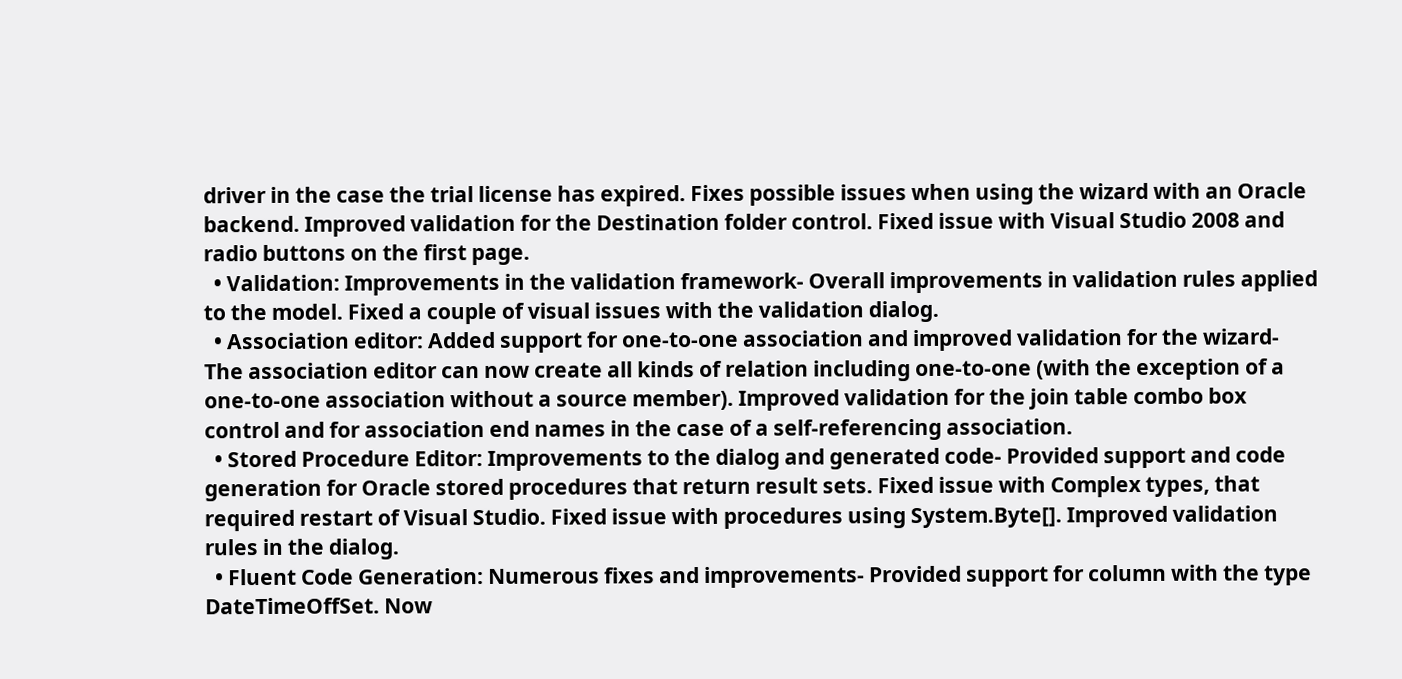driver in the case the trial license has expired. Fixes possible issues when using the wizard with an Oracle backend. Improved validation for the Destination folder control. Fixed issue with Visual Studio 2008 and radio buttons on the first page.
  • Validation: Improvements in the validation framework- Overall improvements in validation rules applied to the model. Fixed a couple of visual issues with the validation dialog.
  • Association editor: Added support for one-to-one association and improved validation for the wizard- The association editor can now create all kinds of relation including one-to-one (with the exception of a one-to-one association without a source member). Improved validation for the join table combo box control and for association end names in the case of a self-referencing association.
  • Stored Procedure Editor: Improvements to the dialog and generated code- Provided support and code generation for Oracle stored procedures that return result sets. Fixed issue with Complex types, that required restart of Visual Studio. Fixed issue with procedures using System.Byte[]. Improved validation rules in the dialog.
  • Fluent Code Generation: Numerous fixes and improvements- Provided support for column with the type DateTimeOffSet. Now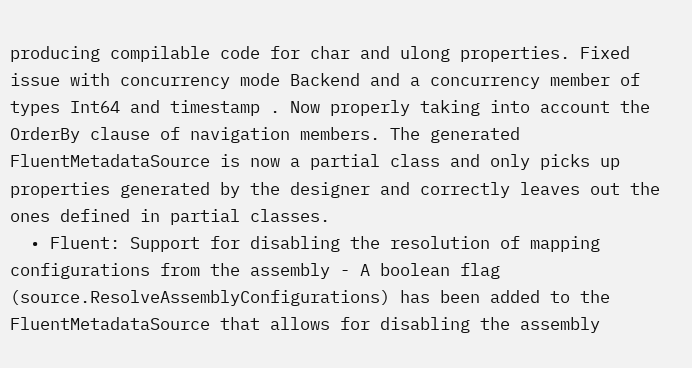producing compilable code for char and ulong properties. Fixed issue with concurrency mode Backend and a concurrency member of types Int64 and timestamp . Now properly taking into account the OrderBy clause of navigation members. The generated FluentMetadataSource is now a partial class and only picks up properties generated by the designer and correctly leaves out the ones defined in partial classes.
  • Fluent: Support for disabling the resolution of mapping configurations from the assembly - A boolean flag (source.ResolveAssemblyConfigurations) has been added to the FluentMetadataSource that allows for disabling the assembly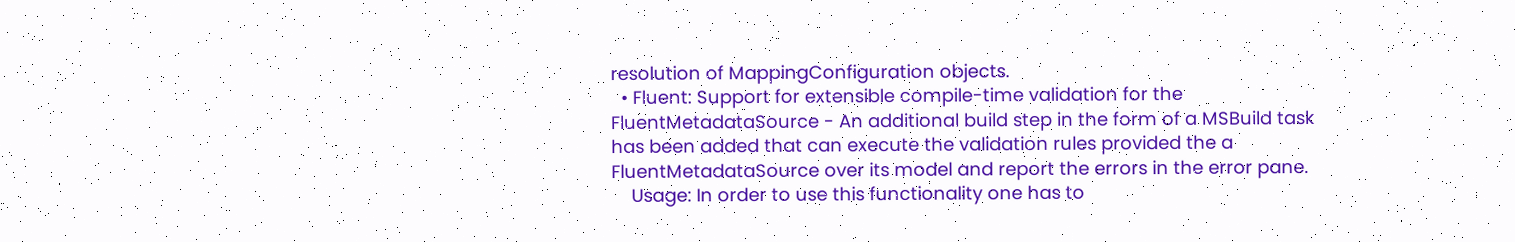resolution of MappingConfiguration objects.
  • Fluent: Support for extensible compile-time validation for the FluentMetadataSource - An additional build step in the form of a MSBuild task has been added that can execute the validation rules provided the a FluentMetadataSource over its model and report the errors in the error pane.
    Usage: In order to use this functionality one has to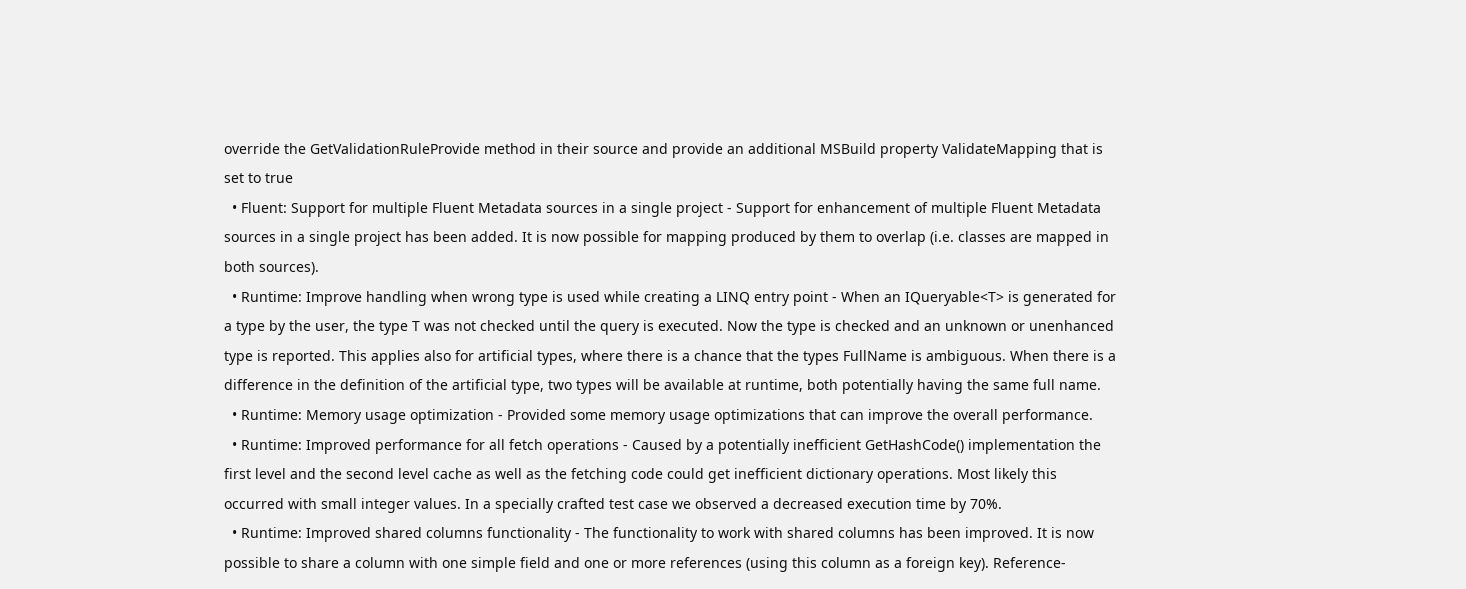override the GetValidationRuleProvide method in their source and provide an additional MSBuild property ValidateMapping that is set to true
  • Fluent: Support for multiple Fluent Metadata sources in a single project - Support for enhancement of multiple Fluent Metadata sources in a single project has been added. It is now possible for mapping produced by them to overlap (i.e. classes are mapped in both sources).
  • Runtime: Improve handling when wrong type is used while creating a LINQ entry point - When an IQueryable<T> is generated for a type by the user, the type T was not checked until the query is executed. Now the type is checked and an unknown or unenhanced type is reported. This applies also for artificial types, where there is a chance that the types FullName is ambiguous. When there is a difference in the definition of the artificial type, two types will be available at runtime, both potentially having the same full name.
  • Runtime: Memory usage optimization - Provided some memory usage optimizations that can improve the overall performance.
  • Runtime: Improved performance for all fetch operations - Caused by a potentially inefficient GetHashCode() implementation the first level and the second level cache as well as the fetching code could get inefficient dictionary operations. Most likely this occurred with small integer values. In a specially crafted test case we observed a decreased execution time by 70%.
  • Runtime: Improved shared columns functionality - The functionality to work with shared columns has been improved. It is now possible to share a column with one simple field and one or more references (using this column as a foreign key). Reference-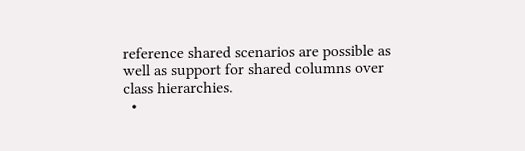reference shared scenarios are possible as well as support for shared columns over class hierarchies.
  •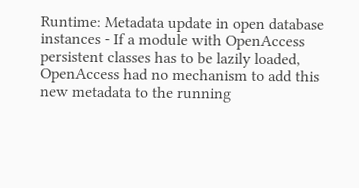Runtime: Metadata update in open database instances - If a module with OpenAccess persistent classes has to be lazily loaded, OpenAccess had no mechanism to add this new metadata to the running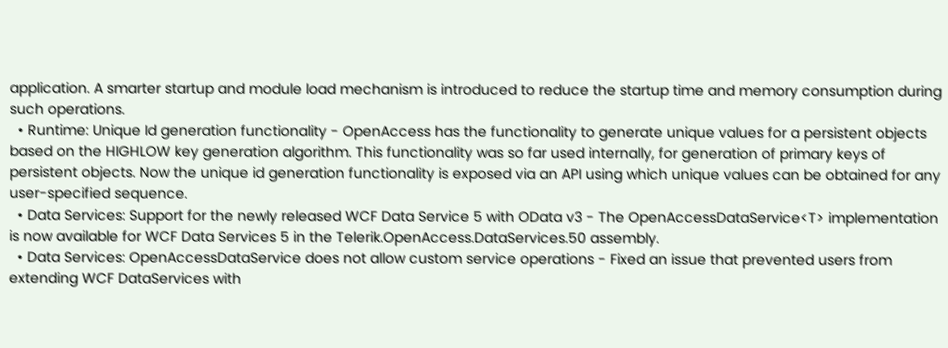application. A smarter startup and module load mechanism is introduced to reduce the startup time and memory consumption during such operations.
  • Runtime: Unique Id generation functionality - OpenAccess has the functionality to generate unique values for a persistent objects based on the HIGHLOW key generation algorithm. This functionality was so far used internally, for generation of primary keys of persistent objects. Now the unique id generation functionality is exposed via an API using which unique values can be obtained for any user-specified sequence.
  • Data Services: Support for the newly released WCF Data Service 5 with OData v3 - The OpenAccessDataService<T> implementation is now available for WCF Data Services 5 in the Telerik.OpenAccess.DataServices.50 assembly.
  • Data Services: OpenAccessDataService does not allow custom service operations - Fixed an issue that prevented users from extending WCF DataServices with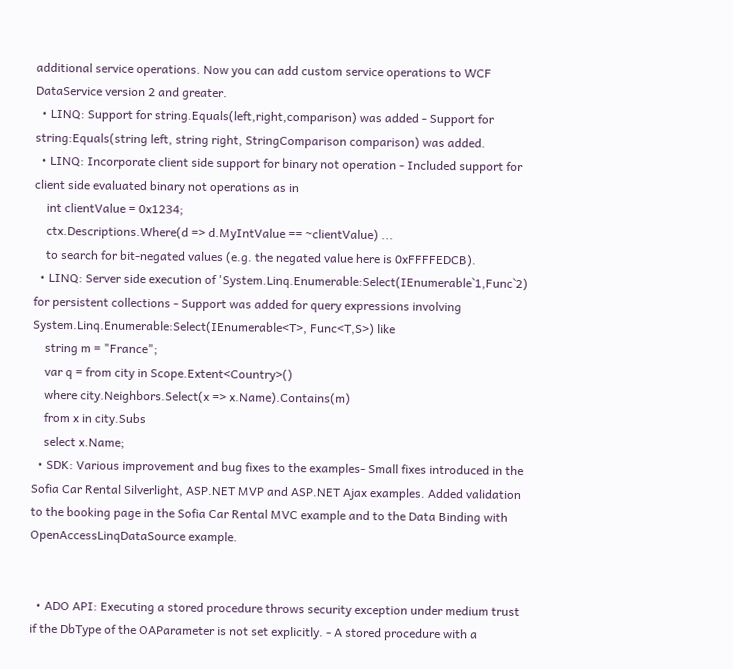additional service operations. Now you can add custom service operations to WCF DataService version 2 and greater.
  • LINQ: Support for string.Equals(left,right,comparison) was added - Support for string:Equals(string left, string right, StringComparison comparison) was added.
  • LINQ: Incorporate client side support for binary not operation - Included support for client side evaluated binary not operations as in
    int clientValue = 0x1234;
    ctx.Descriptions.Where(d => d.MyIntValue == ~clientValue) ...
    to search for bit-negated values (e.g. the negated value here is 0xFFFFEDCB).
  • LINQ: Server side execution of 'System.Linq.Enumerable:Select(IEnumerable`1,Func`2) for persistent collections - Support was added for query expressions involving System.Linq.Enumerable:Select(IEnumerable<T>, Func<T,S>) like
    string m = "France";
    var q = from city in Scope.Extent<Country>()
    where city.Neighbors.Select(x => x.Name).Contains(m)
    from x in city.Subs
    select x.Name;
  • SDK: Various improvement and bug fixes to the examples- Small fixes introduced in the Sofia Car Rental Silverlight, ASP.NET MVP and ASP.NET Ajax examples. Added validation to the booking page in the Sofia Car Rental MVC example and to the Data Binding with OpenAccessLinqDataSource example.


  • ADO API: Executing a stored procedure throws security exception under medium trust if the DbType of the OAParameter is not set explicitly. - A stored procedure with a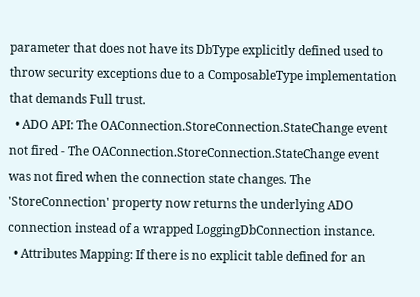parameter that does not have its DbType explicitly defined used to throw security exceptions due to a ComposableType implementation that demands Full trust.
  • ADO API: The OAConnection.StoreConnection.StateChange event not fired - The OAConnection.StoreConnection.StateChange event was not fired when the connection state changes. The 'StoreConnection' property now returns the underlying ADO connection instead of a wrapped LoggingDbConnection instance.
  • Attributes Mapping: If there is no explicit table defined for an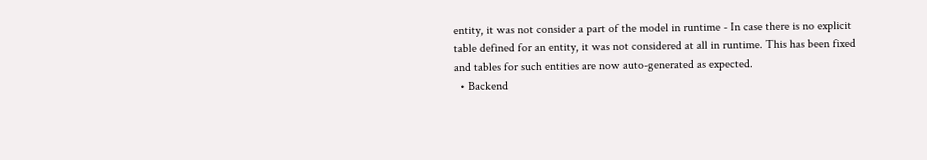entity, it was not consider a part of the model in runtime - In case there is no explicit table defined for an entity, it was not considered at all in runtime. This has been fixed and tables for such entities are now auto-generated as expected.
  • Backend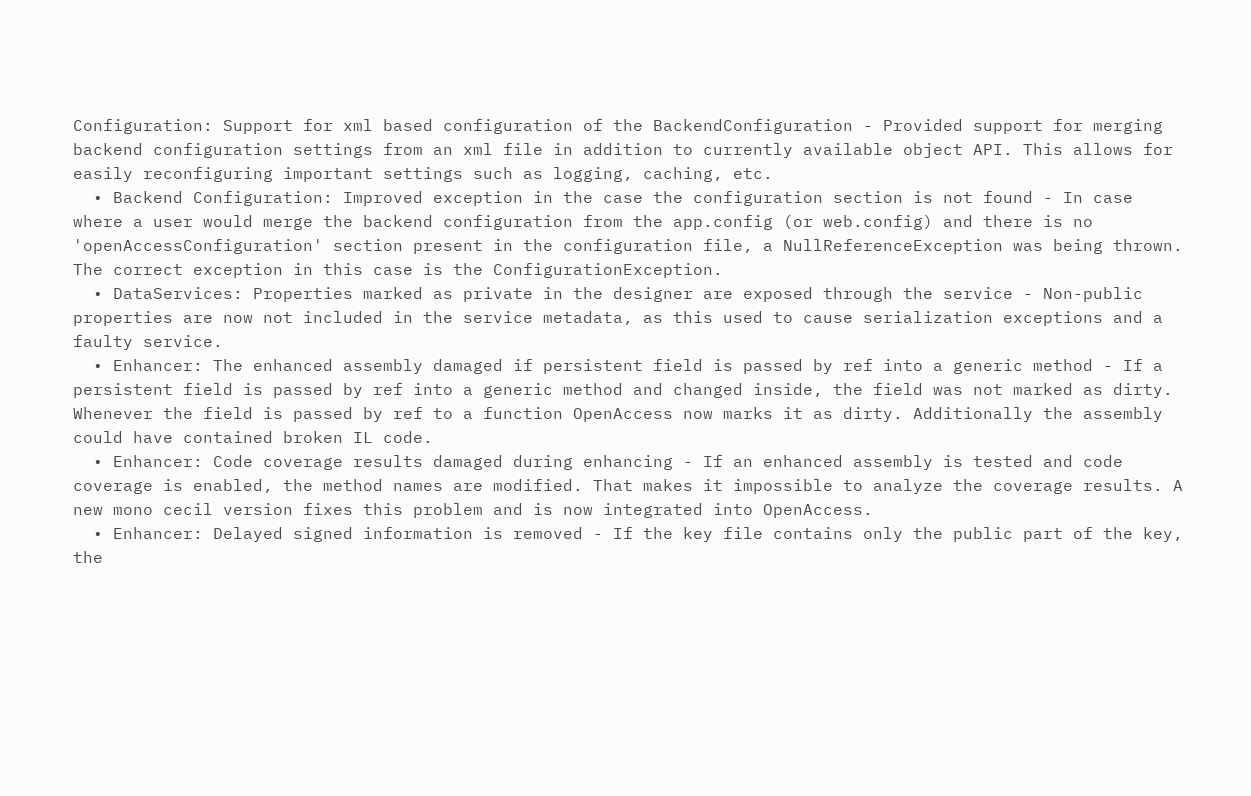Configuration: Support for xml based configuration of the BackendConfiguration - Provided support for merging backend configuration settings from an xml file in addition to currently available object API. This allows for easily reconfiguring important settings such as logging, caching, etc.
  • Backend Configuration: Improved exception in the case the configuration section is not found - In case where a user would merge the backend configuration from the app.config (or web.config) and there is no 'openAccessConfiguration' section present in the configuration file, a NullReferenceException was being thrown. The correct exception in this case is the ConfigurationException.
  • DataServices: Properties marked as private in the designer are exposed through the service - Non-public properties are now not included in the service metadata, as this used to cause serialization exceptions and a faulty service.
  • Enhancer: The enhanced assembly damaged if persistent field is passed by ref into a generic method - If a persistent field is passed by ref into a generic method and changed inside, the field was not marked as dirty. Whenever the field is passed by ref to a function OpenAccess now marks it as dirty. Additionally the assembly could have contained broken IL code.
  • Enhancer: Code coverage results damaged during enhancing - If an enhanced assembly is tested and code coverage is enabled, the method names are modified. That makes it impossible to analyze the coverage results. A new mono cecil version fixes this problem and is now integrated into OpenAccess.
  • Enhancer: Delayed signed information is removed - If the key file contains only the public part of the key, the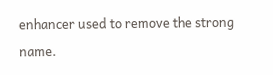enhancer used to remove the strong name.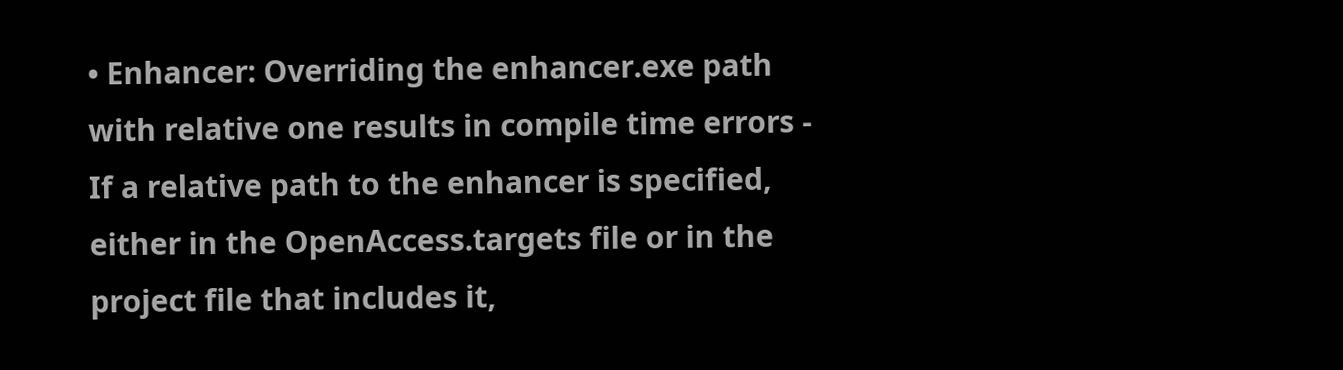• Enhancer: Overriding the enhancer.exe path with relative one results in compile time errors - If a relative path to the enhancer is specified, either in the OpenAccess.targets file or in the project file that includes it,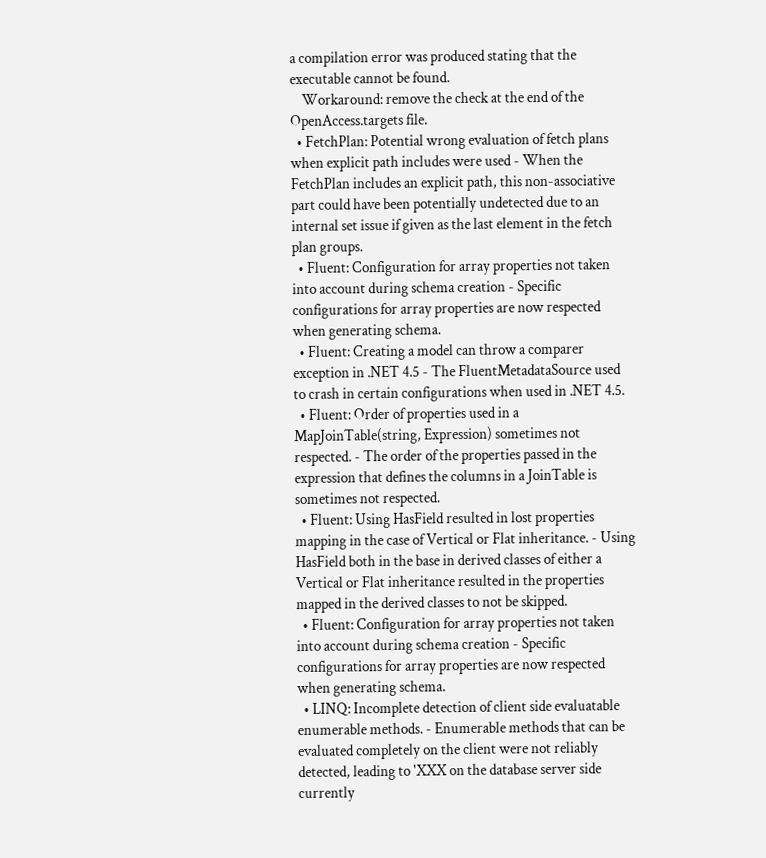a compilation error was produced stating that the executable cannot be found.
    Workaround: remove the check at the end of the OpenAccess.targets file.
  • FetchPlan: Potential wrong evaluation of fetch plans when explicit path includes were used - When the FetchPlan includes an explicit path, this non-associative part could have been potentially undetected due to an internal set issue if given as the last element in the fetch plan groups.
  • Fluent: Configuration for array properties not taken into account during schema creation - Specific configurations for array properties are now respected when generating schema.
  • Fluent: Creating a model can throw a comparer exception in .NET 4.5 - The FluentMetadataSource used to crash in certain configurations when used in .NET 4.5.
  • Fluent: Order of properties used in a MapJoinTable(string, Expression) sometimes not respected. - The order of the properties passed in the expression that defines the columns in a JoinTable is sometimes not respected.
  • Fluent: Using HasField resulted in lost properties mapping in the case of Vertical or Flat inheritance. - Using HasField both in the base in derived classes of either a Vertical or Flat inheritance resulted in the properties mapped in the derived classes to not be skipped.
  • Fluent: Configuration for array properties not taken into account during schema creation - Specific configurations for array properties are now respected when generating schema.
  • LINQ: Incomplete detection of client side evaluatable enumerable methods. - Enumerable methods that can be evaluated completely on the client were not reliably detected, leading to 'XXX on the database server side currently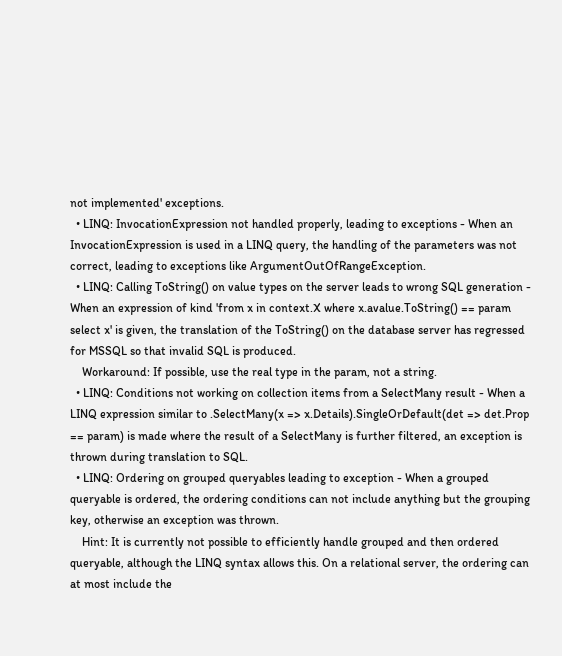not implemented' exceptions.
  • LINQ: InvocationExpression not handled properly, leading to exceptions - When an InvocationExpression is used in a LINQ query, the handling of the parameters was not correct, leading to exceptions like ArgumentOutOfRangeException.
  • LINQ: Calling ToString() on value types on the server leads to wrong SQL generation - When an expression of kind 'from x in context.X where x.avalue.ToString() == param select x' is given, the translation of the ToString() on the database server has regressed for MSSQL so that invalid SQL is produced.
    Workaround: If possible, use the real type in the param, not a string.
  • LINQ: Conditions not working on collection items from a SelectMany result - When a LINQ expression similar to .SelectMany(x => x.Details).SingleOrDefault(det => det.Prop == param) is made where the result of a SelectMany is further filtered, an exception is thrown during translation to SQL.
  • LINQ: Ordering on grouped queryables leading to exception - When a grouped queryable is ordered, the ordering conditions can not include anything but the grouping key, otherwise an exception was thrown.
    Hint: It is currently not possible to efficiently handle grouped and then ordered queryable, although the LINQ syntax allows this. On a relational server, the ordering can at most include the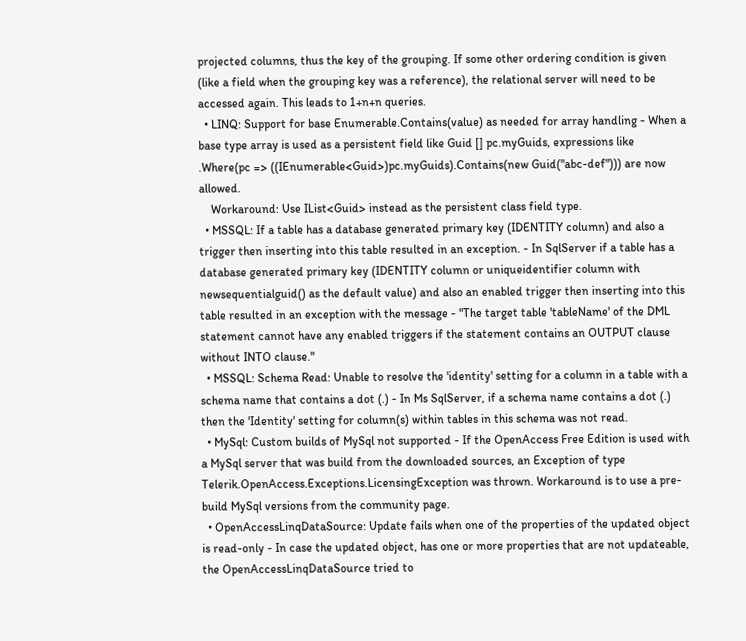projected columns, thus the key of the grouping. If some other ordering condition is given (like a field when the grouping key was a reference), the relational server will need to be accessed again. This leads to 1+n+n queries.
  • LINQ: Support for base Enumerable.Contains(value) as needed for array handling - When a base type array is used as a persistent field like Guid [] pc.myGuids, expressions like .Where(pc => ((IEnumerable<Guid>)pc.myGuids).Contains(new Guid("abc-def"))) are now allowed.
    Workaround: Use IList<Guid> instead as the persistent class field type.
  • MSSQL: If a table has a database generated primary key (IDENTITY column) and also a trigger then inserting into this table resulted in an exception. - In SqlServer if a table has a database generated primary key (IDENTITY column or uniqueidentifier column with newsequentialguid() as the default value) and also an enabled trigger then inserting into this table resulted in an exception with the message - "The target table 'tableName' of the DML statement cannot have any enabled triggers if the statement contains an OUTPUT clause without INTO clause."
  • MSSQL: Schema Read: Unable to resolve the 'identity' setting for a column in a table with a schema name that contains a dot (.) - In Ms SqlServer, if a schema name contains a dot (.) then the 'Identity' setting for column(s) within tables in this schema was not read.
  • MySql: Custom builds of MySql not supported - If the OpenAccess Free Edition is used with a MySql server that was build from the downloaded sources, an Exception of type Telerik.OpenAccess.Exceptions.LicensingException was thrown. Workaround is to use a pre-build MySql versions from the community page.
  • OpenAccessLinqDataSource: Update fails when one of the properties of the updated object is read-only - In case the updated object, has one or more properties that are not updateable, the OpenAccessLinqDataSource tried to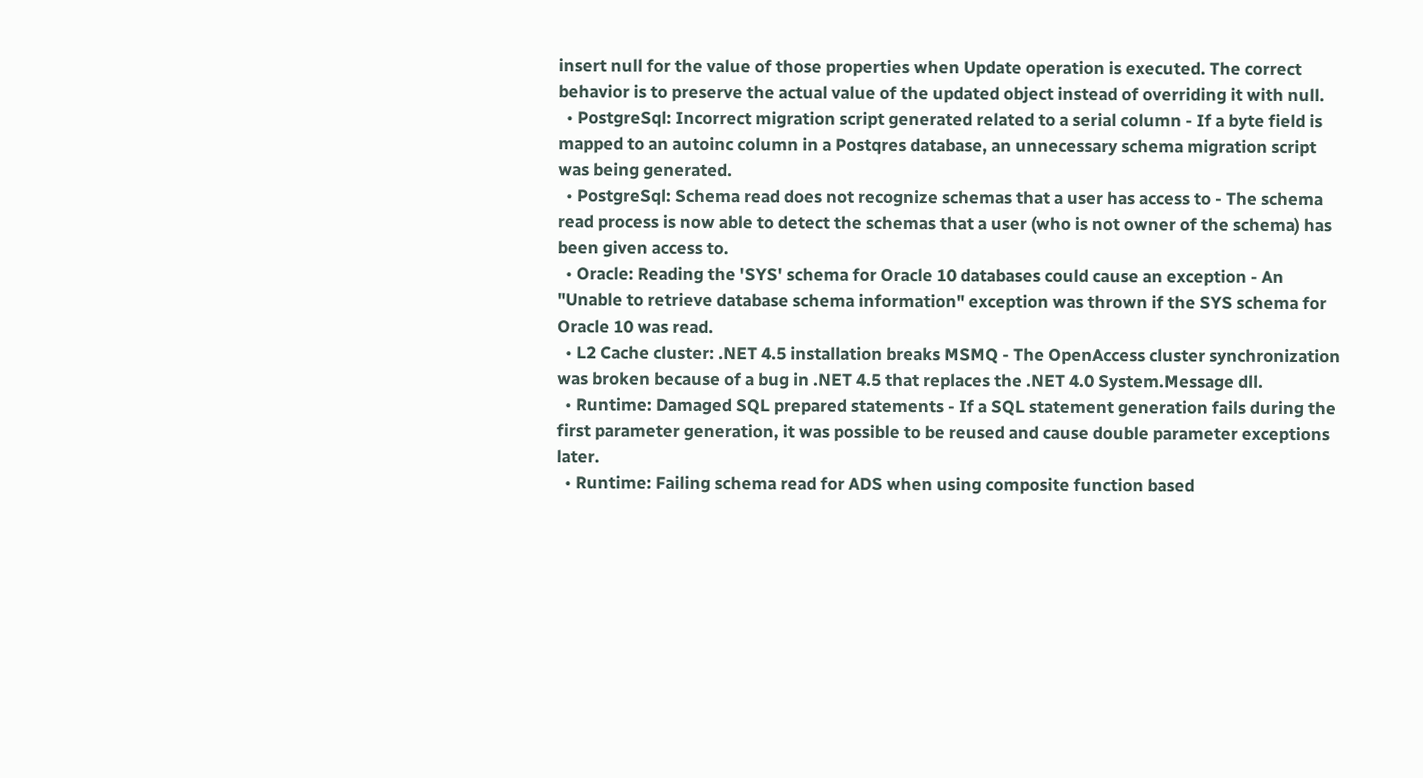insert null for the value of those properties when Update operation is executed. The correct behavior is to preserve the actual value of the updated object instead of overriding it with null.
  • PostgreSql: Incorrect migration script generated related to a serial column - If a byte field is mapped to an autoinc column in a Postqres database, an unnecessary schema migration script was being generated.
  • PostgreSql: Schema read does not recognize schemas that a user has access to - The schema read process is now able to detect the schemas that a user (who is not owner of the schema) has been given access to.
  • Oracle: Reading the 'SYS' schema for Oracle 10 databases could cause an exception - An "Unable to retrieve database schema information" exception was thrown if the SYS schema for Oracle 10 was read.
  • L2 Cache cluster: .NET 4.5 installation breaks MSMQ - The OpenAccess cluster synchronization was broken because of a bug in .NET 4.5 that replaces the .NET 4.0 System.Message dll.
  • Runtime: Damaged SQL prepared statements - If a SQL statement generation fails during the first parameter generation, it was possible to be reused and cause double parameter exceptions later.
  • Runtime: Failing schema read for ADS when using composite function based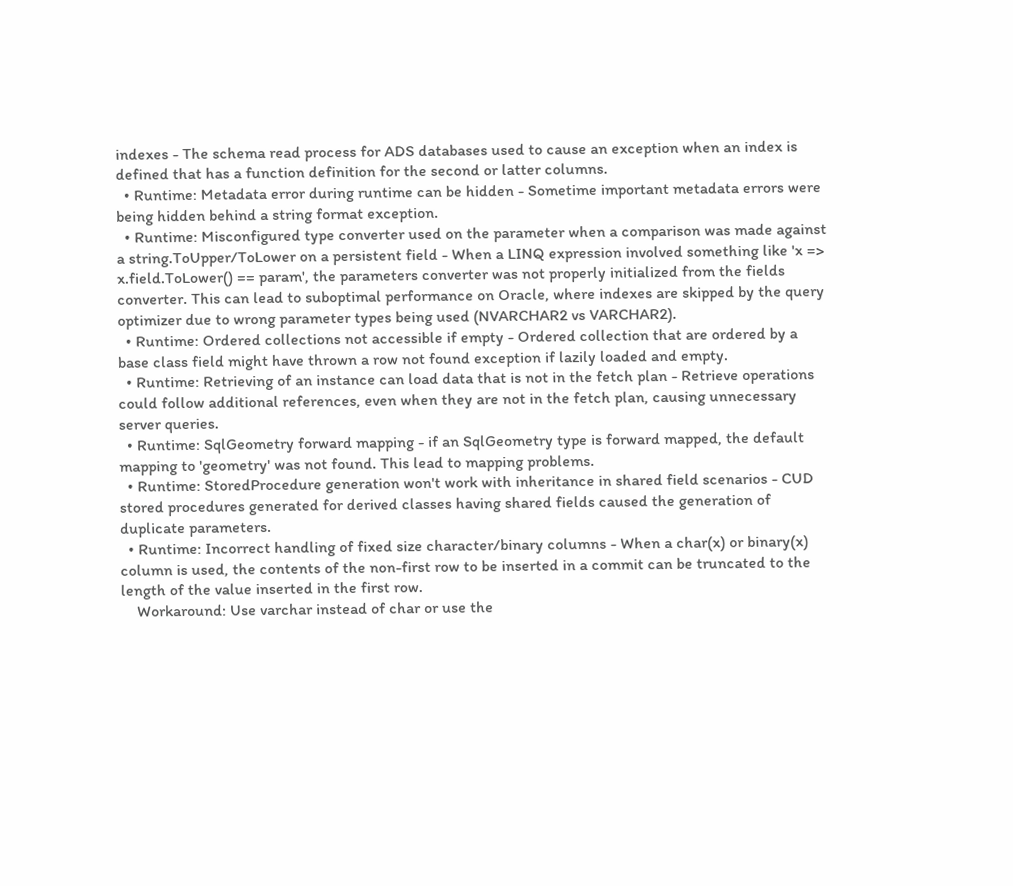indexes - The schema read process for ADS databases used to cause an exception when an index is defined that has a function definition for the second or latter columns.
  • Runtime: Metadata error during runtime can be hidden - Sometime important metadata errors were being hidden behind a string format exception.
  • Runtime: Misconfigured type converter used on the parameter when a comparison was made against a string.ToUpper/ToLower on a persistent field - When a LINQ expression involved something like 'x => x.field.ToLower() == param', the parameters converter was not properly initialized from the fields converter. This can lead to suboptimal performance on Oracle, where indexes are skipped by the query optimizer due to wrong parameter types being used (NVARCHAR2 vs VARCHAR2).
  • Runtime: Ordered collections not accessible if empty - Ordered collection that are ordered by a base class field might have thrown a row not found exception if lazily loaded and empty.
  • Runtime: Retrieving of an instance can load data that is not in the fetch plan - Retrieve operations could follow additional references, even when they are not in the fetch plan, causing unnecessary server queries.
  • Runtime: SqlGeometry forward mapping - if an SqlGeometry type is forward mapped, the default mapping to 'geometry' was not found. This lead to mapping problems.
  • Runtime: StoredProcedure generation won't work with inheritance in shared field scenarios - CUD stored procedures generated for derived classes having shared fields caused the generation of duplicate parameters.
  • Runtime: Incorrect handling of fixed size character/binary columns - When a char(x) or binary(x) column is used, the contents of the non-first row to be inserted in a commit can be truncated to the length of the value inserted in the first row.
    Workaround: Use varchar instead of char or use the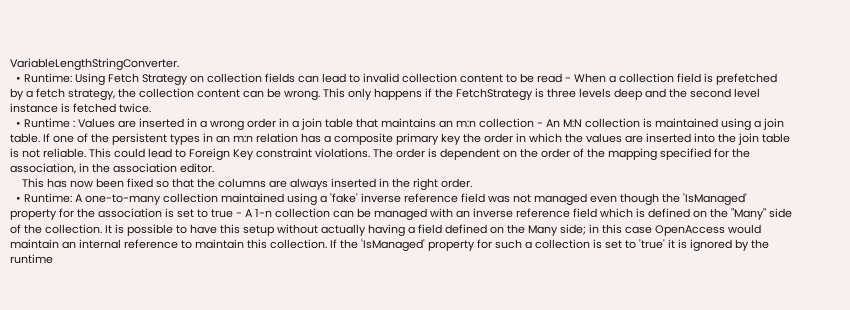VariableLengthStringConverter.
  • Runtime: Using Fetch Strategy on collection fields can lead to invalid collection content to be read - When a collection field is prefetched by a fetch strategy, the collection content can be wrong. This only happens if the FetchStrategy is three levels deep and the second level instance is fetched twice.
  • Runtime : Values are inserted in a wrong order in a join table that maintains an m:n collection - An M:N collection is maintained using a join table. If one of the persistent types in an m:n relation has a composite primary key the order in which the values are inserted into the join table is not reliable. This could lead to Foreign Key constraint violations. The order is dependent on the order of the mapping specified for the association, in the association editor.
    This has now been fixed so that the columns are always inserted in the right order.
  • Runtime: A one-to-many collection maintained using a 'fake' inverse reference field was not managed even though the 'IsManaged' property for the association is set to true - A 1-n collection can be managed with an inverse reference field which is defined on the "Many" side of the collection. It is possible to have this setup without actually having a field defined on the Many side; in this case OpenAccess would maintain an internal reference to maintain this collection. If the 'IsManaged' property for such a collection is set to 'true' it is ignored by the runtime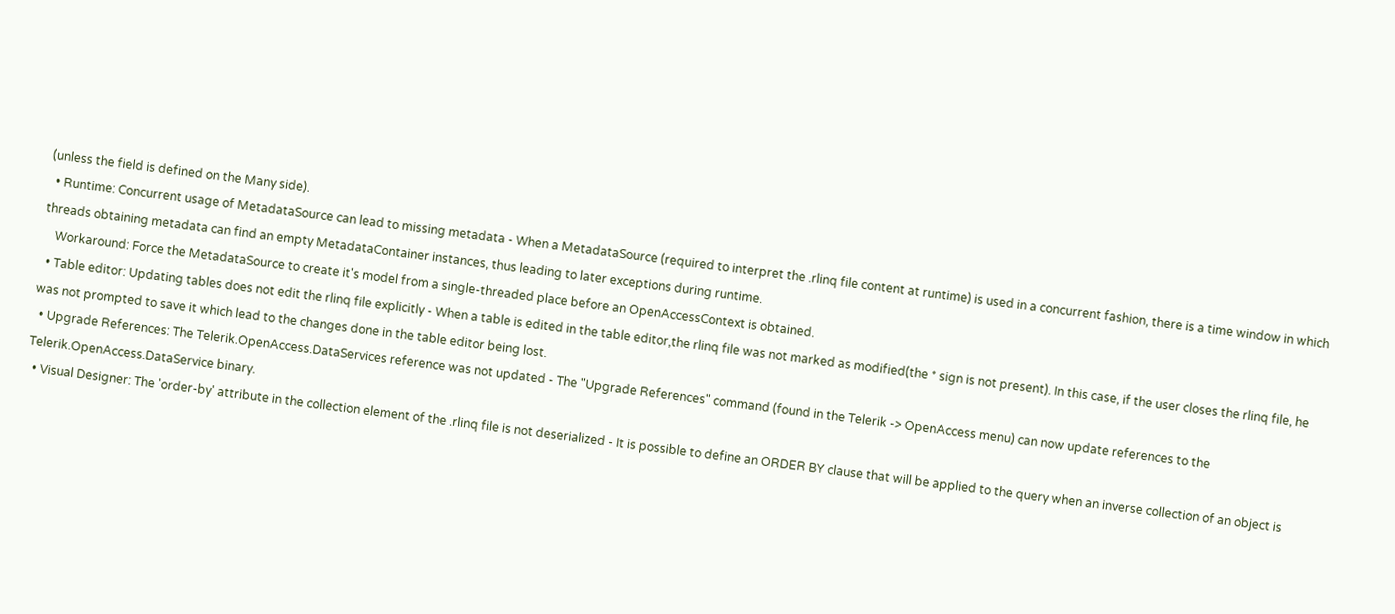(unless the field is defined on the Many side).
  • Runtime: Concurrent usage of MetadataSource can lead to missing metadata - When a MetadataSource (required to interpret the .rlinq file content at runtime) is used in a concurrent fashion, there is a time window in which threads obtaining metadata can find an empty MetadataContainer instances, thus leading to later exceptions during runtime.
    Workaround: Force the MetadataSource to create it's model from a single-threaded place before an OpenAccessContext is obtained.
  • Table editor: Updating tables does not edit the rlinq file explicitly - When a table is edited in the table editor,the rlinq file was not marked as modified(the * sign is not present). In this case, if the user closes the rlinq file, he was not prompted to save it which lead to the changes done in the table editor being lost.
  • Upgrade References: The Telerik.OpenAccess.DataServices reference was not updated - The "Upgrade References" command (found in the Telerik -> OpenAccess menu) can now update references to the Telerik.OpenAccess.DataService binary.
  • Visual Designer: The 'order-by' attribute in the collection element of the .rlinq file is not deserialized - It is possible to define an ORDER BY clause that will be applied to the query when an inverse collection of an object is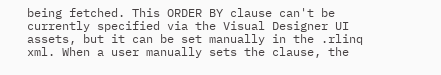being fetched. This ORDER BY clause can't be currently specified via the Visual Designer UI assets, but it can be set manually in the .rlinq xml. When a user manually sets the clause, the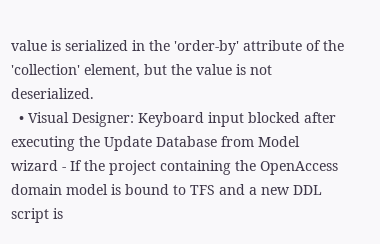value is serialized in the 'order-by' attribute of the 'collection' element, but the value is not deserialized.
  • Visual Designer: Keyboard input blocked after executing the Update Database from Model wizard - If the project containing the OpenAccess domain model is bound to TFS and a new DDL script is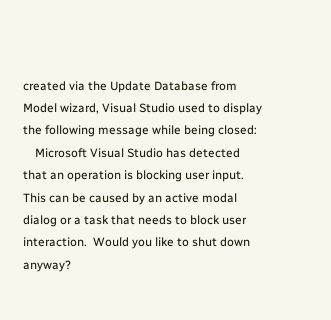created via the Update Database from Model wizard, Visual Studio used to display the following message while being closed:
    Microsoft Visual Studio has detected that an operation is blocking user input.  This can be caused by an active modal dialog or a task that needs to block user interaction.  Would you like to shut down anyway?